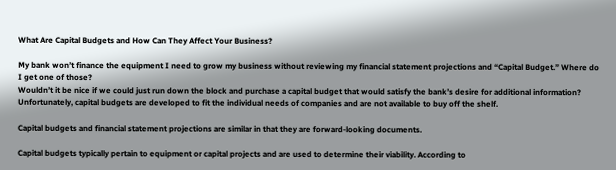What Are Capital Budgets and How Can They Affect Your Business?

My bank won’t finance the equipment I need to grow my business without reviewing my financial statement projections and “Capital Budget.” Where do I get one of those?
Wouldn’t it be nice if we could just run down the block and purchase a capital budget that would satisfy the bank’s desire for additional information? Unfortunately, capital budgets are developed to fit the individual needs of companies and are not available to buy off the shelf.

Capital budgets and financial statement projections are similar in that they are forward-looking documents.

Capital budgets typically pertain to equipment or capital projects and are used to determine their viability. According to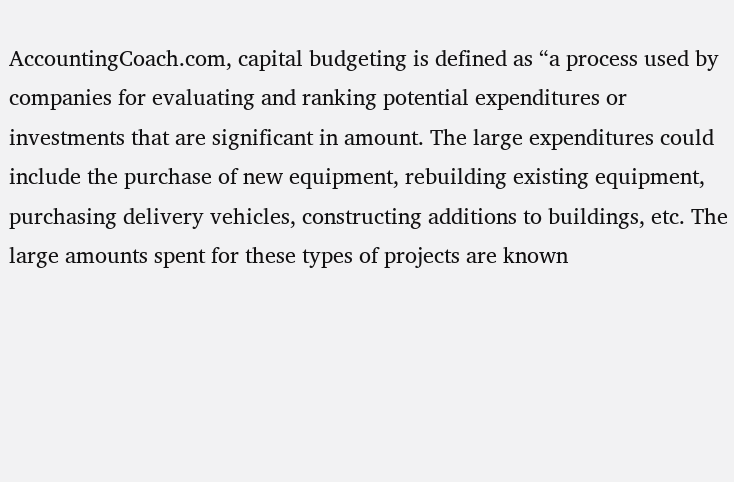AccountingCoach.com, capital budgeting is defined as “a process used by companies for evaluating and ranking potential expenditures or investments that are significant in amount. The large expenditures could include the purchase of new equipment, rebuilding existing equipment, purchasing delivery vehicles, constructing additions to buildings, etc. The large amounts spent for these types of projects are known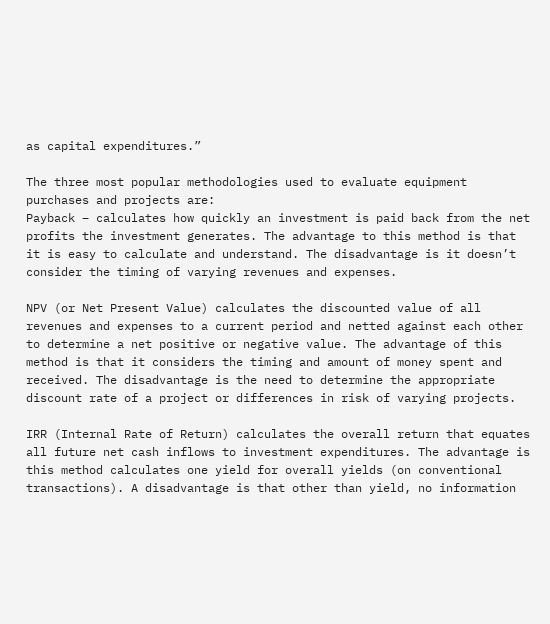as capital expenditures.”

The three most popular methodologies used to evaluate equipment purchases and projects are:
Payback – calculates how quickly an investment is paid back from the net profits the investment generates. The advantage to this method is that it is easy to calculate and understand. The disadvantage is it doesn’t consider the timing of varying revenues and expenses.

NPV (or Net Present Value) calculates the discounted value of all revenues and expenses to a current period and netted against each other to determine a net positive or negative value. The advantage of this method is that it considers the timing and amount of money spent and received. The disadvantage is the need to determine the appropriate discount rate of a project or differences in risk of varying projects.

IRR (Internal Rate of Return) calculates the overall return that equates all future net cash inflows to investment expenditures. The advantage is this method calculates one yield for overall yields (on conventional transactions). A disadvantage is that other than yield, no information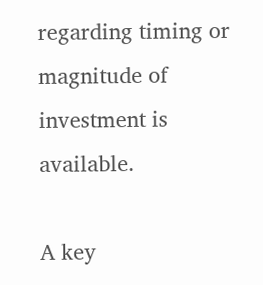regarding timing or magnitude of investment is available.

A key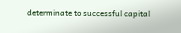determinate to successful capital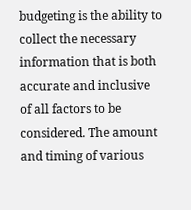budgeting is the ability to collect the necessary information that is both accurate and inclusive of all factors to be considered. The amount and timing of various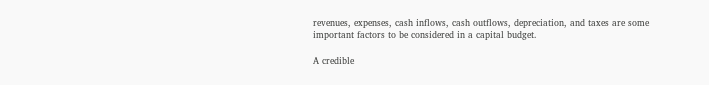revenues, expenses, cash inflows, cash outflows, depreciation, and taxes are some important factors to be considered in a capital budget.

A credible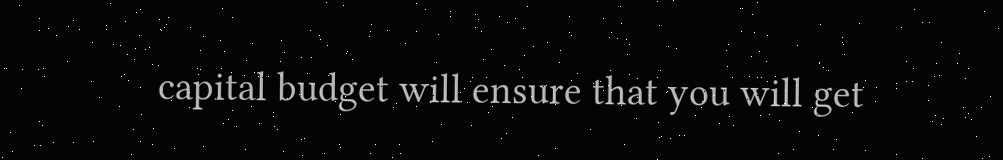capital budget will ensure that you will get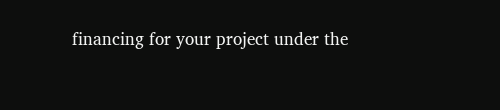financing for your project under the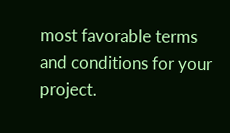most favorable terms and conditions for your project.